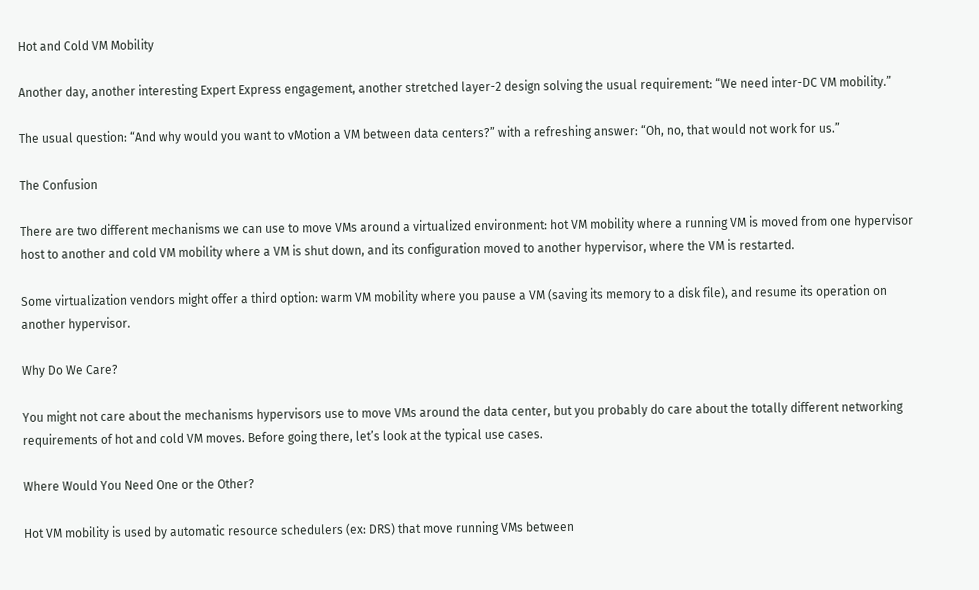Hot and Cold VM Mobility

Another day, another interesting Expert Express engagement, another stretched layer-2 design solving the usual requirement: “We need inter-DC VM mobility.”

The usual question: “And why would you want to vMotion a VM between data centers?” with a refreshing answer: “Oh, no, that would not work for us.”

The Confusion

There are two different mechanisms we can use to move VMs around a virtualized environment: hot VM mobility where a running VM is moved from one hypervisor host to another and cold VM mobility where a VM is shut down, and its configuration moved to another hypervisor, where the VM is restarted.

Some virtualization vendors might offer a third option: warm VM mobility where you pause a VM (saving its memory to a disk file), and resume its operation on another hypervisor.

Why Do We Care?

You might not care about the mechanisms hypervisors use to move VMs around the data center, but you probably do care about the totally different networking requirements of hot and cold VM moves. Before going there, let’s look at the typical use cases.

Where Would You Need One or the Other?

Hot VM mobility is used by automatic resource schedulers (ex: DRS) that move running VMs between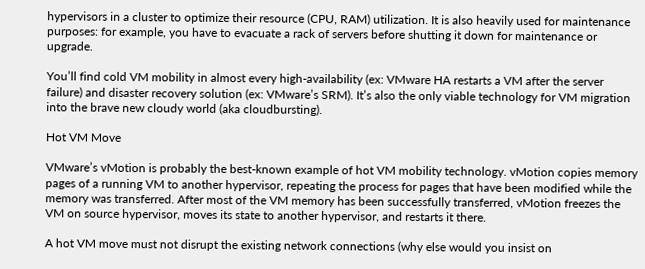hypervisors in a cluster to optimize their resource (CPU, RAM) utilization. It is also heavily used for maintenance purposes: for example, you have to evacuate a rack of servers before shutting it down for maintenance or upgrade.

You’ll find cold VM mobility in almost every high-availability (ex: VMware HA restarts a VM after the server failure) and disaster recovery solution (ex: VMware’s SRM). It’s also the only viable technology for VM migration into the brave new cloudy world (aka cloudbursting).

Hot VM Move

VMware’s vMotion is probably the best-known example of hot VM mobility technology. vMotion copies memory pages of a running VM to another hypervisor, repeating the process for pages that have been modified while the memory was transferred. After most of the VM memory has been successfully transferred, vMotion freezes the VM on source hypervisor, moves its state to another hypervisor, and restarts it there.

A hot VM move must not disrupt the existing network connections (why else would you insist on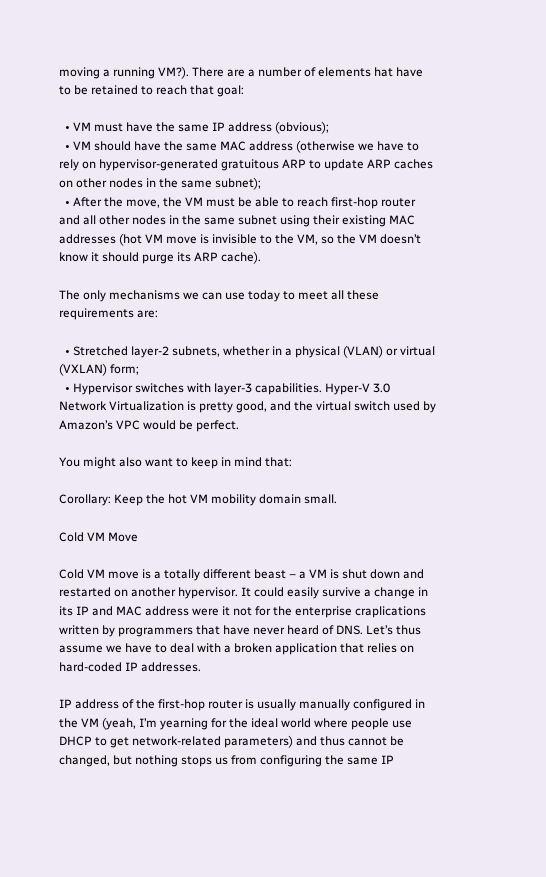moving a running VM?). There are a number of elements hat have to be retained to reach that goal:

  • VM must have the same IP address (obvious);
  • VM should have the same MAC address (otherwise we have to rely on hypervisor-generated gratuitous ARP to update ARP caches on other nodes in the same subnet);
  • After the move, the VM must be able to reach first-hop router and all other nodes in the same subnet using their existing MAC addresses (hot VM move is invisible to the VM, so the VM doesn’t know it should purge its ARP cache).

The only mechanisms we can use today to meet all these requirements are:

  • Stretched layer-2 subnets, whether in a physical (VLAN) or virtual (VXLAN) form;
  • Hypervisor switches with layer-3 capabilities. Hyper-V 3.0 Network Virtualization is pretty good, and the virtual switch used by Amazon’s VPC would be perfect.

You might also want to keep in mind that:

Corollary: Keep the hot VM mobility domain small.

Cold VM Move

Cold VM move is a totally different beast – a VM is shut down and restarted on another hypervisor. It could easily survive a change in its IP and MAC address were it not for the enterprise craplications written by programmers that have never heard of DNS. Let’s thus assume we have to deal with a broken application that relies on hard-coded IP addresses.

IP address of the first-hop router is usually manually configured in the VM (yeah, I’m yearning for the ideal world where people use DHCP to get network-related parameters) and thus cannot be changed, but nothing stops us from configuring the same IP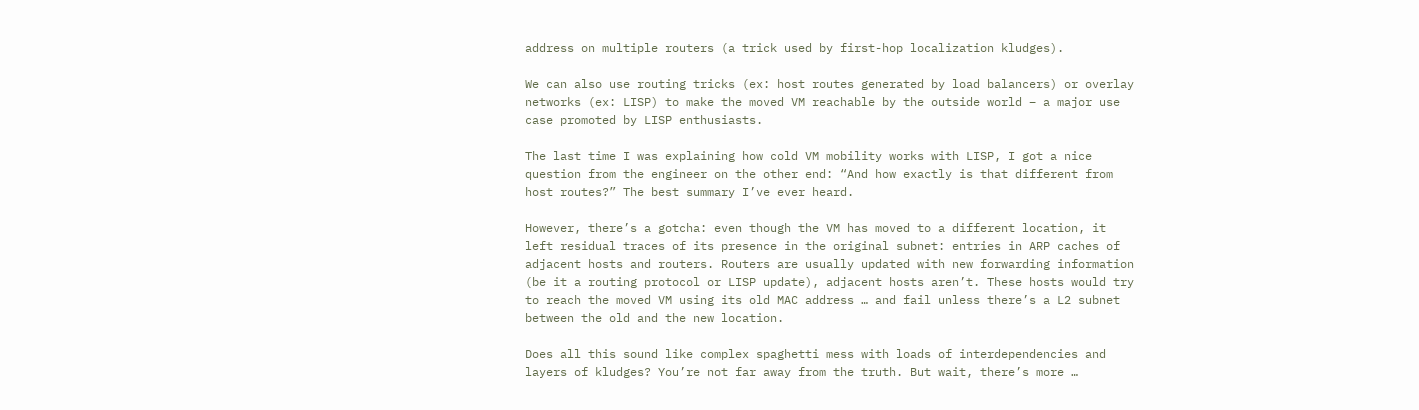address on multiple routers (a trick used by first-hop localization kludges).

We can also use routing tricks (ex: host routes generated by load balancers) or overlay networks (ex: LISP) to make the moved VM reachable by the outside world – a major use case promoted by LISP enthusiasts.

The last time I was explaining how cold VM mobility works with LISP, I got a nice question from the engineer on the other end: “And how exactly is that different from host routes?” The best summary I’ve ever heard.

However, there’s a gotcha: even though the VM has moved to a different location, it left residual traces of its presence in the original subnet: entries in ARP caches of adjacent hosts and routers. Routers are usually updated with new forwarding information (be it a routing protocol or LISP update), adjacent hosts aren’t. These hosts would try to reach the moved VM using its old MAC address … and fail unless there’s a L2 subnet between the old and the new location.

Does all this sound like complex spaghetti mess with loads of interdependencies and layers of kludges? You’re not far away from the truth. But wait, there’s more …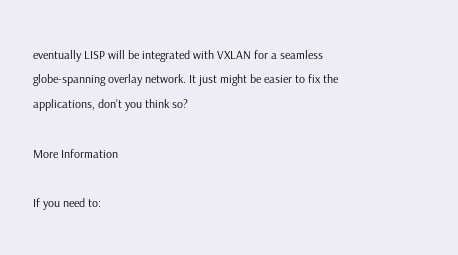eventually LISP will be integrated with VXLAN for a seamless globe-spanning overlay network. It just might be easier to fix the applications, don’t you think so?

More Information

If you need to: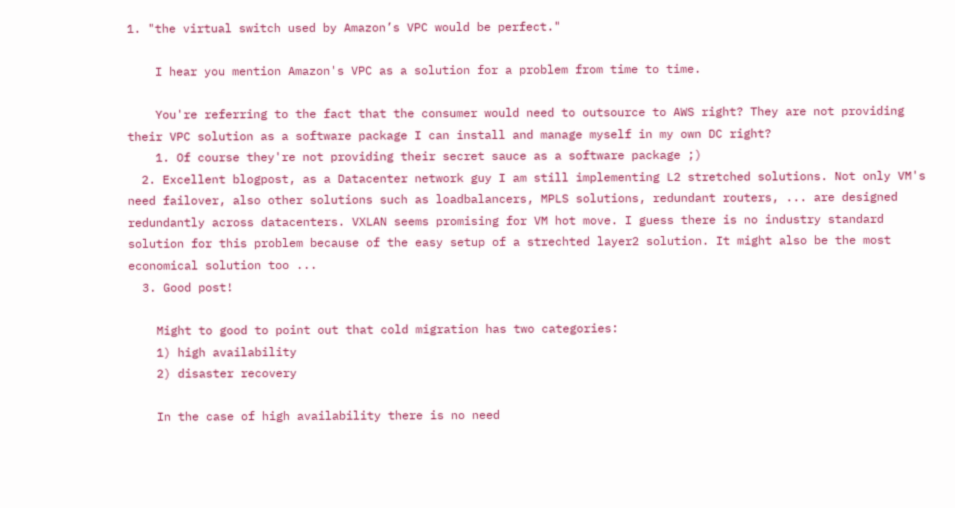1. "the virtual switch used by Amazon’s VPC would be perfect."

    I hear you mention Amazon's VPC as a solution for a problem from time to time.

    You're referring to the fact that the consumer would need to outsource to AWS right? They are not providing their VPC solution as a software package I can install and manage myself in my own DC right?
    1. Of course they're not providing their secret sauce as a software package ;)
  2. Excellent blogpost, as a Datacenter network guy I am still implementing L2 stretched solutions. Not only VM's need failover, also other solutions such as loadbalancers, MPLS solutions, redundant routers, ... are designed redundantly across datacenters. VXLAN seems promising for VM hot move. I guess there is no industry standard solution for this problem because of the easy setup of a strechted layer2 solution. It might also be the most economical solution too ...
  3. Good post!

    Might to good to point out that cold migration has two categories:
    1) high availability
    2) disaster recovery

    In the case of high availability there is no need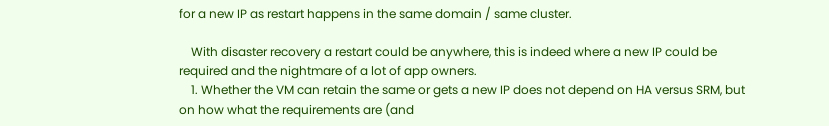for a new IP as restart happens in the same domain / same cluster.

    With disaster recovery a restart could be anywhere, this is indeed where a new IP could be required and the nightmare of a lot of app owners.
    1. Whether the VM can retain the same or gets a new IP does not depend on HA versus SRM, but on how what the requirements are (and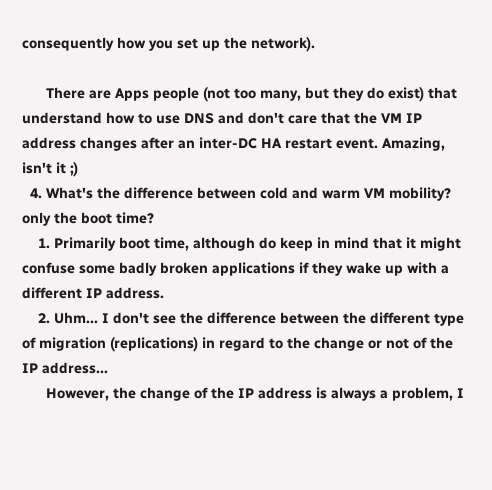consequently how you set up the network).

      There are Apps people (not too many, but they do exist) that understand how to use DNS and don't care that the VM IP address changes after an inter-DC HA restart event. Amazing, isn't it ;)
  4. What's the difference between cold and warm VM mobility? only the boot time?
    1. Primarily boot time, although do keep in mind that it might confuse some badly broken applications if they wake up with a different IP address.
    2. Uhm... I don't see the difference between the different type of migration (replications) in regard to the change or not of the IP address...
      However, the change of the IP address is always a problem, I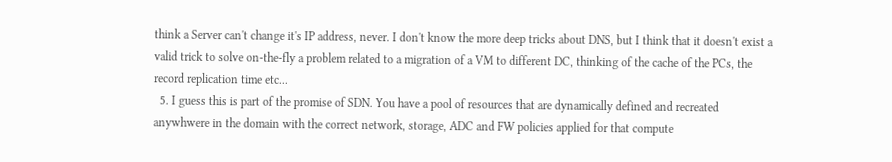think a Server can't change it's IP address, never. I don't know the more deep tricks about DNS, but I think that it doesn't exist a valid trick to solve on-the-fly a problem related to a migration of a VM to different DC, thinking of the cache of the PCs, the record replication time etc...
  5. I guess this is part of the promise of SDN. You have a pool of resources that are dynamically defined and recreated anywhwere in the domain with the correct network, storage, ADC and FW policies applied for that compute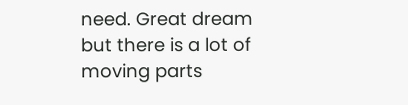need. Great dream but there is a lot of moving parts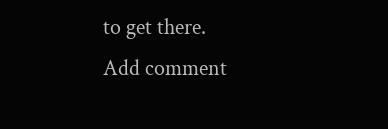to get there.
Add comment